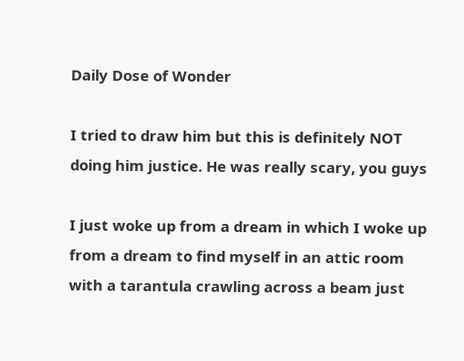Daily Dose of Wonder

I tried to draw him but this is definitely NOT doing him justice. He was really scary, you guys

I just woke up from a dream in which I woke up from a dream to find myself in an attic room with a tarantula crawling across a beam just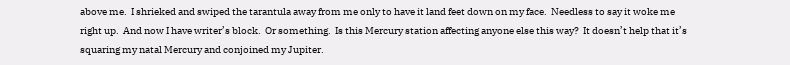above me.  I shrieked and swiped the tarantula away from me only to have it land feet down on my face.  Needless to say it woke me right up.  And now I have writer’s block.  Or something.  Is this Mercury station affecting anyone else this way?  It doesn’t help that it’s squaring my natal Mercury and conjoined my Jupiter.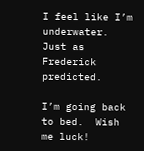I feel like I’m underwater.  Just as Frederick predicted.

I’m going back to bed.  Wish me luck!